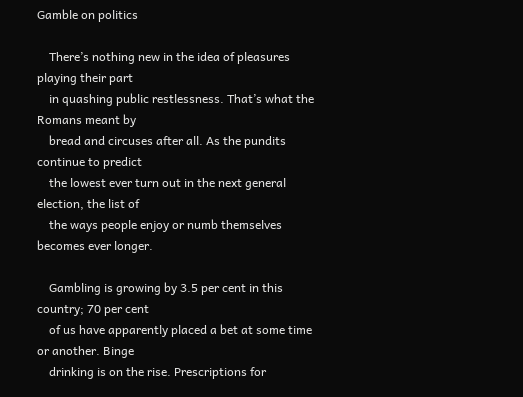Gamble on politics

    There’s nothing new in the idea of pleasures playing their part
    in quashing public restlessness. That’s what the Romans meant by
    bread and circuses after all. As the pundits continue to predict
    the lowest ever turn out in the next general election, the list of
    the ways people enjoy or numb themselves becomes ever longer.

    Gambling is growing by 3.5 per cent in this country; 70 per cent
    of us have apparently placed a bet at some time or another. Binge
    drinking is on the rise. Prescriptions for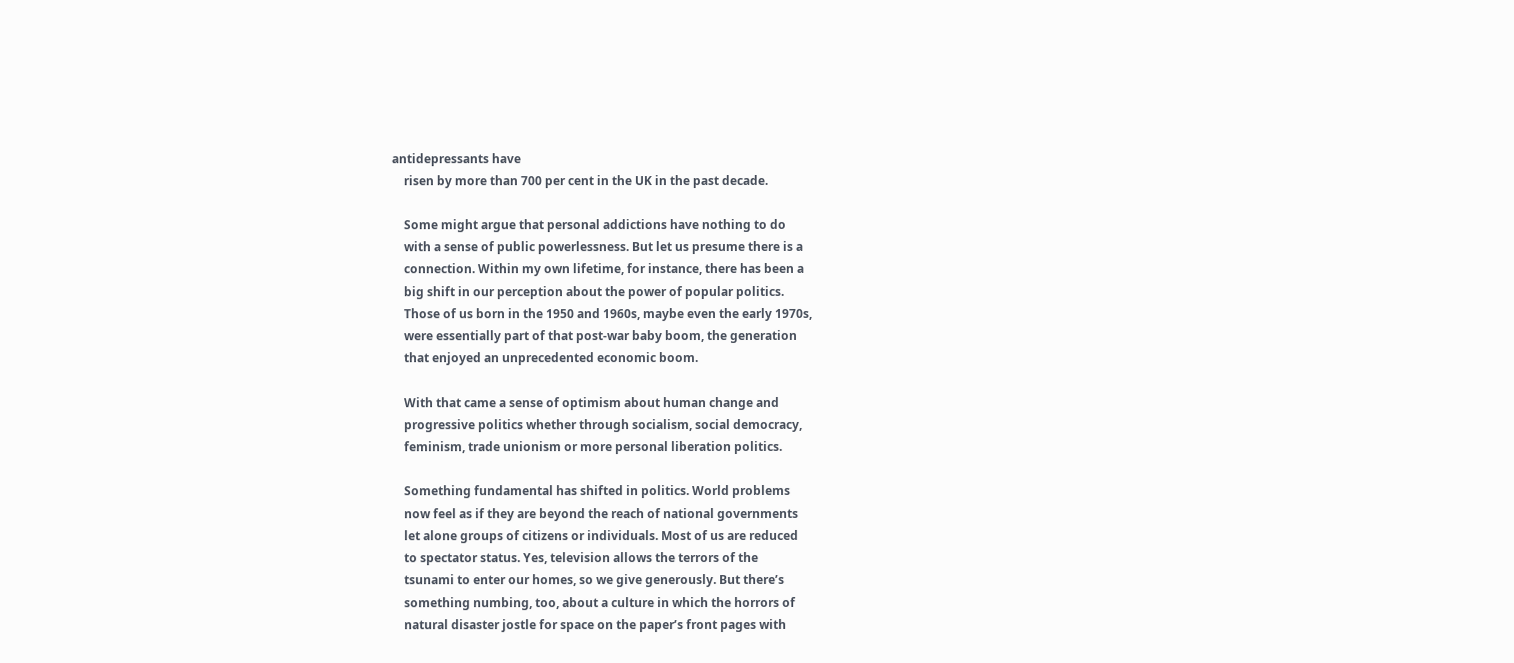antidepressants have
    risen by more than 700 per cent in the UK in the past decade.

    Some might argue that personal addictions have nothing to do
    with a sense of public powerlessness. But let us presume there is a
    connection. Within my own lifetime, for instance, there has been a
    big shift in our perception about the power of popular politics.
    Those of us born in the 1950 and 1960s, maybe even the early 1970s,
    were essentially part of that post-war baby boom, the generation
    that enjoyed an unprecedented economic boom.

    With that came a sense of optimism about human change and
    progressive politics whether through socialism, social democracy,
    feminism, trade unionism or more personal liberation politics.

    Something fundamental has shifted in politics. World problems
    now feel as if they are beyond the reach of national governments
    let alone groups of citizens or individuals. Most of us are reduced
    to spectator status. Yes, television allows the terrors of the
    tsunami to enter our homes, so we give generously. But there’s
    something numbing, too, about a culture in which the horrors of
    natural disaster jostle for space on the paper’s front pages with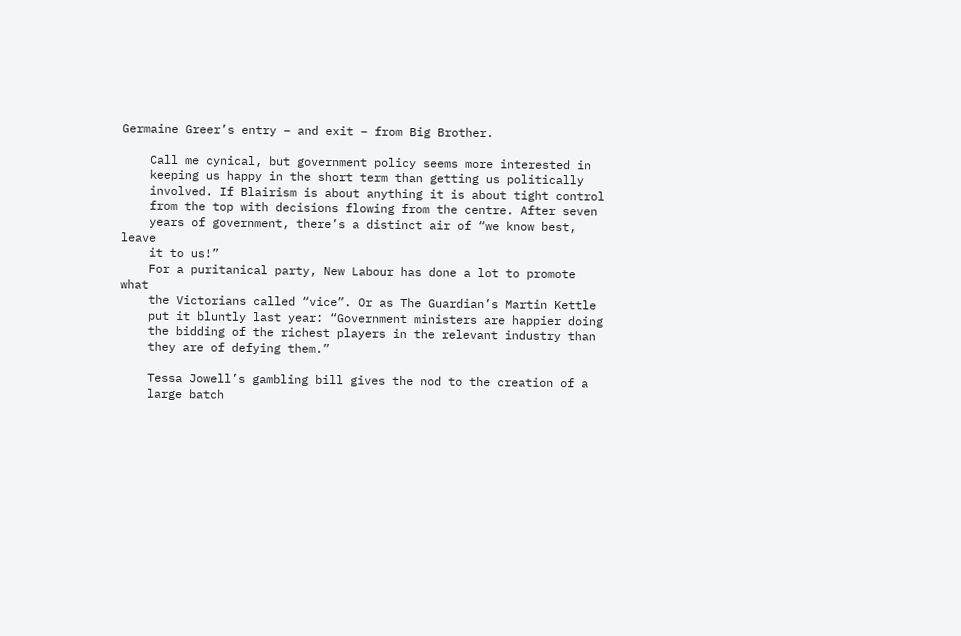Germaine Greer’s entry – and exit – from Big Brother.

    Call me cynical, but government policy seems more interested in
    keeping us happy in the short term than getting us politically
    involved. If Blairism is about anything it is about tight control
    from the top with decisions flowing from the centre. After seven
    years of government, there’s a distinct air of “we know best, leave
    it to us!”
    For a puritanical party, New Labour has done a lot to promote what
    the Victorians called “vice”. Or as The Guardian’s Martin Kettle
    put it bluntly last year: “Government ministers are happier doing
    the bidding of the richest players in the relevant industry than
    they are of defying them.”

    Tessa Jowell’s gambling bill gives the nod to the creation of a
    large batch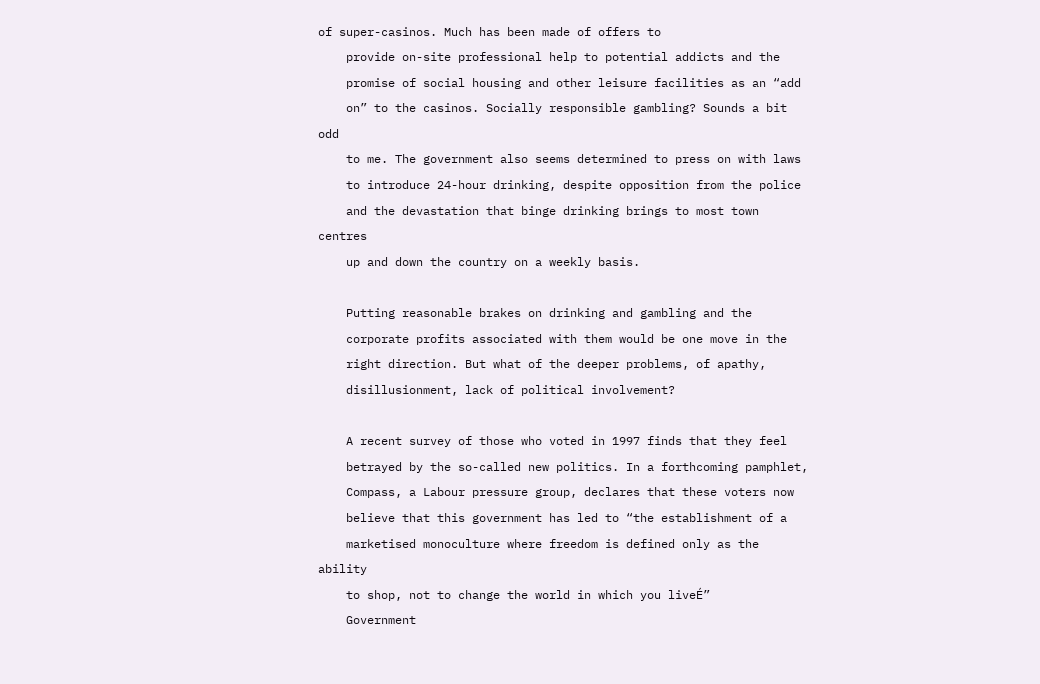of super-casinos. Much has been made of offers to
    provide on-site professional help to potential addicts and the
    promise of social housing and other leisure facilities as an “add
    on” to the casinos. Socially responsible gambling? Sounds a bit odd
    to me. The government also seems determined to press on with laws
    to introduce 24-hour drinking, despite opposition from the police
    and the devastation that binge drinking brings to most town centres
    up and down the country on a weekly basis.

    Putting reasonable brakes on drinking and gambling and the
    corporate profits associated with them would be one move in the
    right direction. But what of the deeper problems, of apathy,
    disillusionment, lack of political involvement?

    A recent survey of those who voted in 1997 finds that they feel
    betrayed by the so-called new politics. In a forthcoming pamphlet,
    Compass, a Labour pressure group, declares that these voters now
    believe that this government has led to “the establishment of a
    marketised monoculture where freedom is defined only as the ability
    to shop, not to change the world in which you liveÉ”
    Government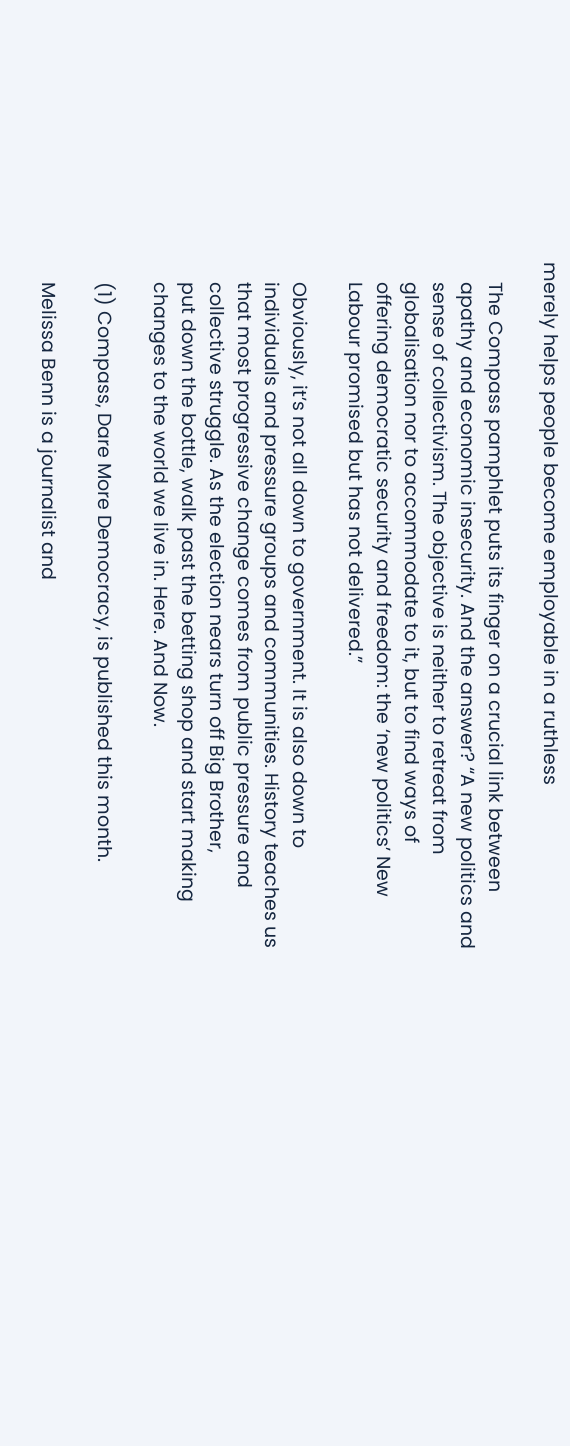merely helps people become employable in a ruthless

    The Compass pamphlet puts its finger on a crucial link between
    apathy and economic insecurity. And the answer? “A new politics and
    sense of collectivism. The objective is neither to retreat from
    globalisation nor to accommodate to it, but to find ways of
    offering democratic security and freedom: the ‘new politics’ New
    Labour promised but has not delivered.”

    Obviously, it’s not all down to government. It is also down to
    individuals and pressure groups and communities. History teaches us
    that most progressive change comes from public pressure and
    collective struggle. As the election nears turn off Big Brother,
    put down the bottle, walk past the betting shop and start making
    changes to the world we live in. Here. And Now.

    (1) Compass, Dare More Democracy, is published this month.

    Melissa Benn is a journalist and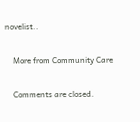novelist..

    More from Community Care

    Comments are closed.